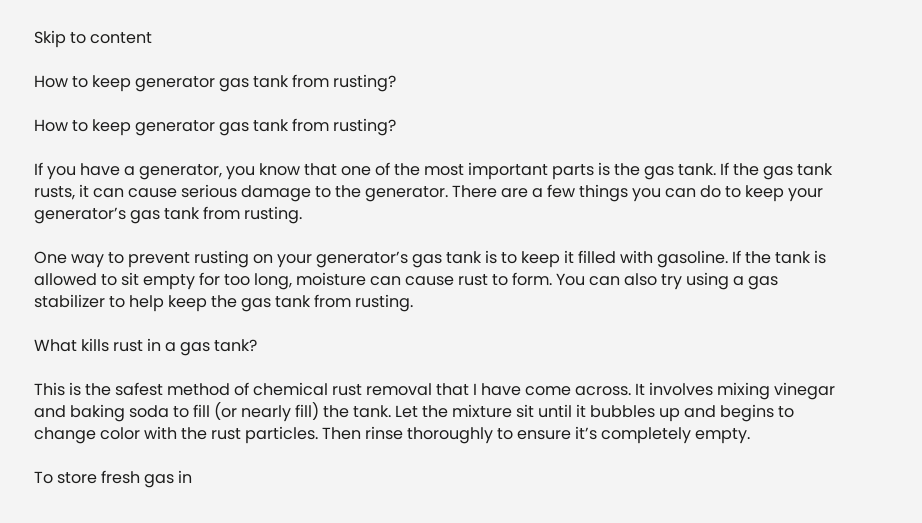Skip to content

How to keep generator gas tank from rusting?

How to keep generator gas tank from rusting?

If you have a generator, you know that one of the most important parts is the gas tank. If the gas tank rusts, it can cause serious damage to the generator. There are a few things you can do to keep your generator’s gas tank from rusting.

One way to prevent rusting on your generator’s gas tank is to keep it filled with gasoline. If the tank is allowed to sit empty for too long, moisture can cause rust to form. You can also try using a gas stabilizer to help keep the gas tank from rusting.

What kills rust in a gas tank?

This is the safest method of chemical rust removal that I have come across. It involves mixing vinegar and baking soda to fill (or nearly fill) the tank. Let the mixture sit until it bubbles up and begins to change color with the rust particles. Then rinse thoroughly to ensure it’s completely empty.

To store fresh gas in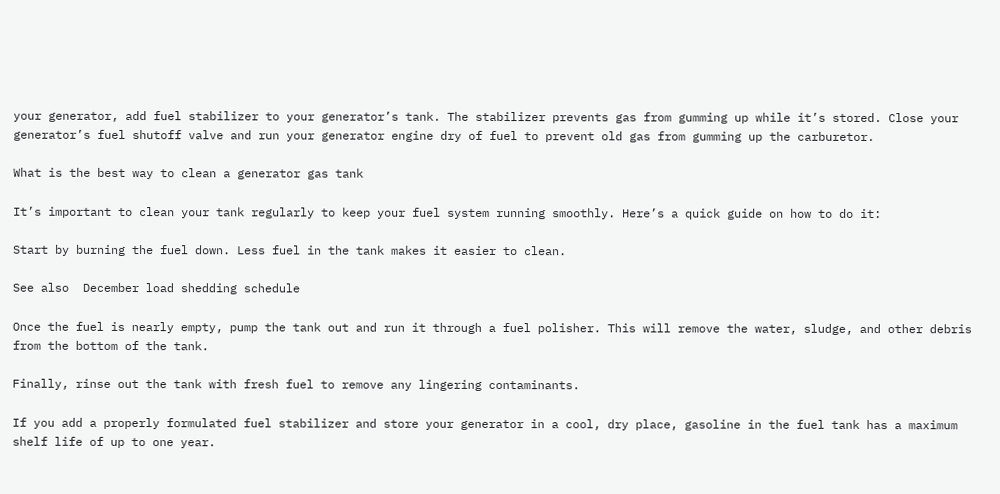your generator, add fuel stabilizer to your generator’s tank. The stabilizer prevents gas from gumming up while it’s stored. Close your generator’s fuel shutoff valve and run your generator engine dry of fuel to prevent old gas from gumming up the carburetor.

What is the best way to clean a generator gas tank

It’s important to clean your tank regularly to keep your fuel system running smoothly. Here’s a quick guide on how to do it:

Start by burning the fuel down. Less fuel in the tank makes it easier to clean.

See also  December load shedding schedule

Once the fuel is nearly empty, pump the tank out and run it through a fuel polisher. This will remove the water, sludge, and other debris from the bottom of the tank.

Finally, rinse out the tank with fresh fuel to remove any lingering contaminants.

If you add a properly formulated fuel stabilizer and store your generator in a cool, dry place, gasoline in the fuel tank has a maximum shelf life of up to one year.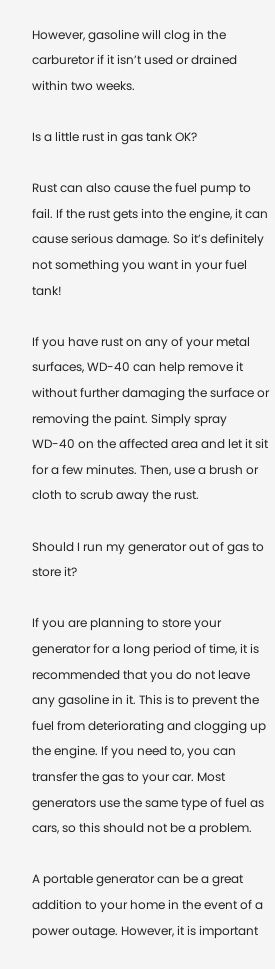However, gasoline will clog in the carburetor if it isn’t used or drained within two weeks.

Is a little rust in gas tank OK?

Rust can also cause the fuel pump to fail. If the rust gets into the engine, it can cause serious damage. So it’s definitely not something you want in your fuel tank!

If you have rust on any of your metal surfaces, WD-40 can help remove it without further damaging the surface or removing the paint. Simply spray WD-40 on the affected area and let it sit for a few minutes. Then, use a brush or cloth to scrub away the rust.

Should I run my generator out of gas to store it?

If you are planning to store your generator for a long period of time, it is recommended that you do not leave any gasoline in it. This is to prevent the fuel from deteriorating and clogging up the engine. If you need to, you can transfer the gas to your car. Most generators use the same type of fuel as cars, so this should not be a problem.

A portable generator can be a great addition to your home in the event of a power outage. However, it is important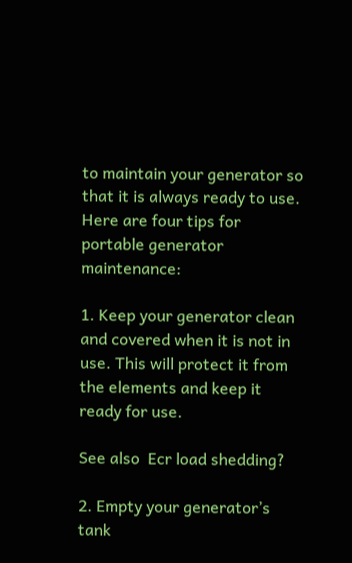to maintain your generator so that it is always ready to use. Here are four tips for portable generator maintenance:

1. Keep your generator clean and covered when it is not in use. This will protect it from the elements and keep it ready for use.

See also  Ecr load shedding?

2. Empty your generator’s tank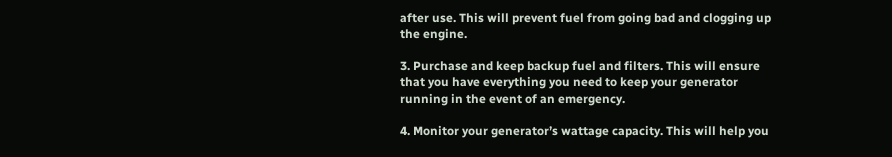after use. This will prevent fuel from going bad and clogging up the engine.

3. Purchase and keep backup fuel and filters. This will ensure that you have everything you need to keep your generator running in the event of an emergency.

4. Monitor your generator’s wattage capacity. This will help you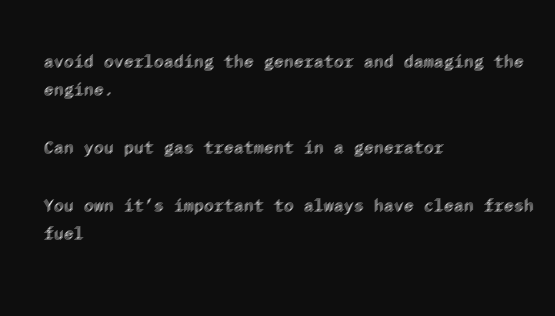avoid overloading the generator and damaging the engine.

Can you put gas treatment in a generator

You own it’s important to always have clean fresh fuel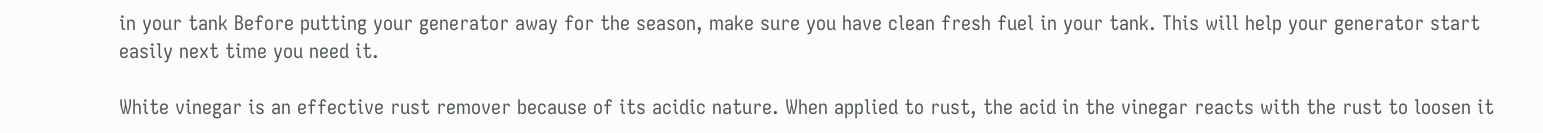in your tank Before putting your generator away for the season, make sure you have clean fresh fuel in your tank. This will help your generator start easily next time you need it.

White vinegar is an effective rust remover because of its acidic nature. When applied to rust, the acid in the vinegar reacts with the rust to loosen it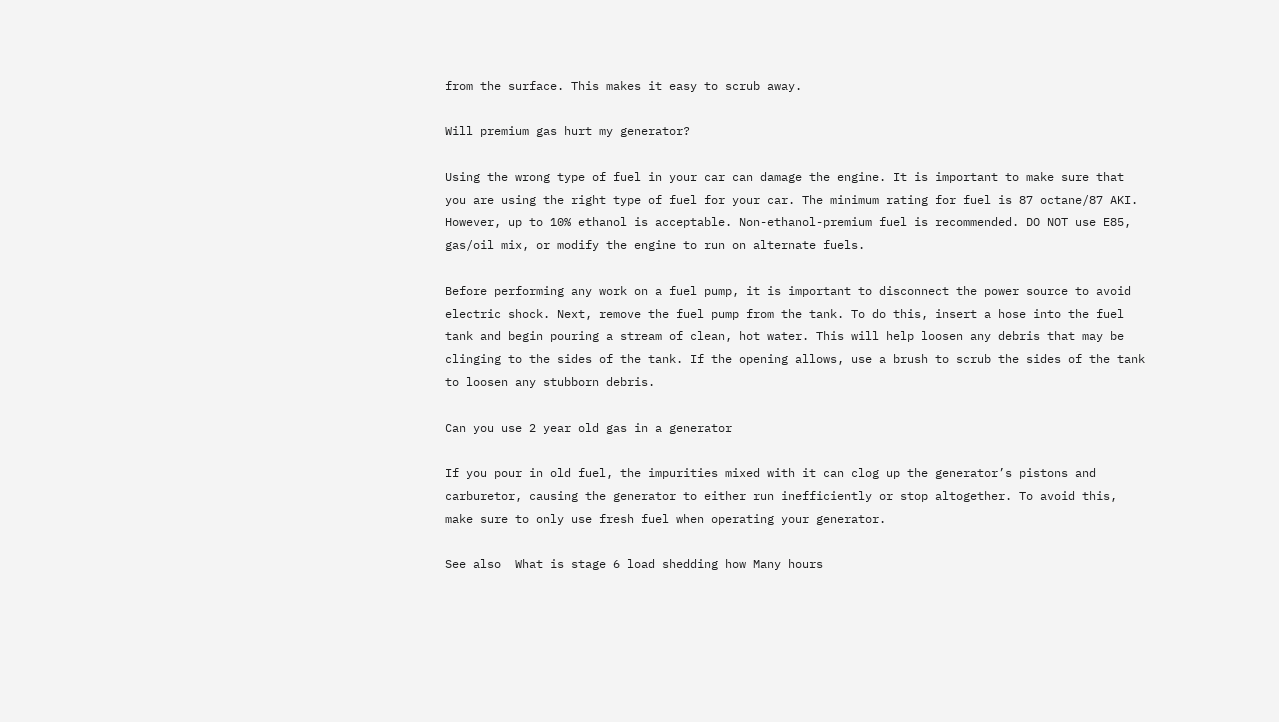from the surface. This makes it easy to scrub away.

Will premium gas hurt my generator?

Using the wrong type of fuel in your car can damage the engine. It is important to make sure that you are using the right type of fuel for your car. The minimum rating for fuel is 87 octane/87 AKI. However, up to 10% ethanol is acceptable. Non-ethanol-premium fuel is recommended. DO NOT use E85, gas/oil mix, or modify the engine to run on alternate fuels.

Before performing any work on a fuel pump, it is important to disconnect the power source to avoid electric shock. Next, remove the fuel pump from the tank. To do this, insert a hose into the fuel tank and begin pouring a stream of clean, hot water. This will help loosen any debris that may be clinging to the sides of the tank. If the opening allows, use a brush to scrub the sides of the tank to loosen any stubborn debris.

Can you use 2 year old gas in a generator

If you pour in old fuel, the impurities mixed with it can clog up the generator’s pistons and carburetor, causing the generator to either run inefficiently or stop altogether. To avoid this, make sure to only use fresh fuel when operating your generator.

See also  What is stage 6 load shedding how Many hours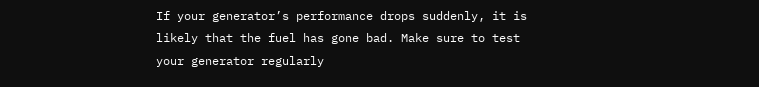If your generator’s performance drops suddenly, it is likely that the fuel has gone bad. Make sure to test your generator regularly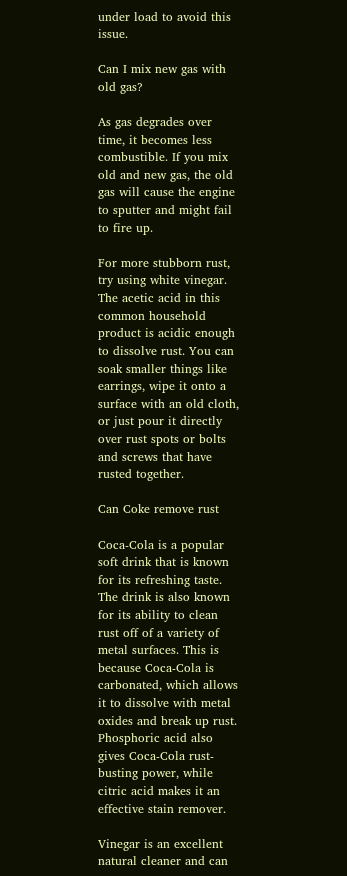under load to avoid this issue.

Can I mix new gas with old gas?

As gas degrades over time, it becomes less combustible. If you mix old and new gas, the old gas will cause the engine to sputter and might fail to fire up.

For more stubborn rust, try using white vinegar. The acetic acid in this common household product is acidic enough to dissolve rust. You can soak smaller things like earrings, wipe it onto a surface with an old cloth, or just pour it directly over rust spots or bolts and screws that have rusted together.

Can Coke remove rust

Coca-Cola is a popular soft drink that is known for its refreshing taste. The drink is also known for its ability to clean rust off of a variety of metal surfaces. This is because Coca-Cola is carbonated, which allows it to dissolve with metal oxides and break up rust. Phosphoric acid also gives Coca-Cola rust-busting power, while citric acid makes it an effective stain remover.

Vinegar is an excellent natural cleaner and can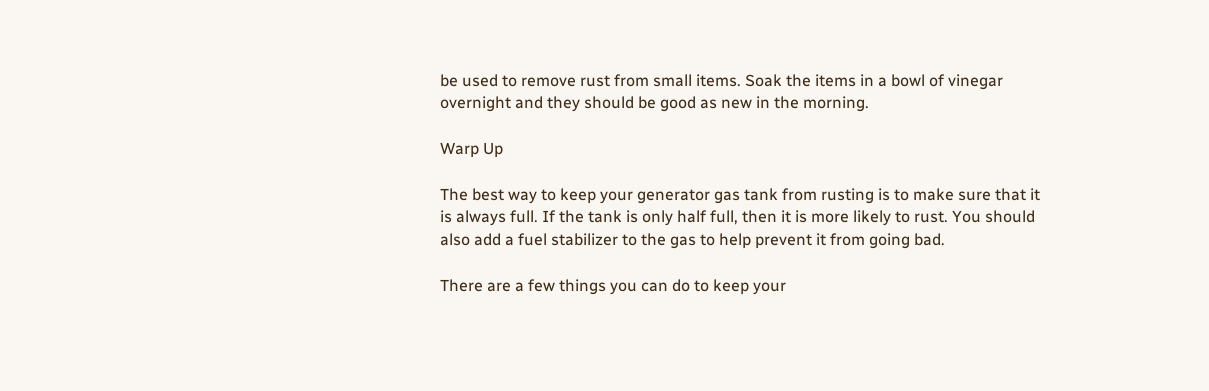be used to remove rust from small items. Soak the items in a bowl of vinegar overnight and they should be good as new in the morning.

Warp Up

The best way to keep your generator gas tank from rusting is to make sure that it is always full. If the tank is only half full, then it is more likely to rust. You should also add a fuel stabilizer to the gas to help prevent it from going bad.

There are a few things you can do to keep your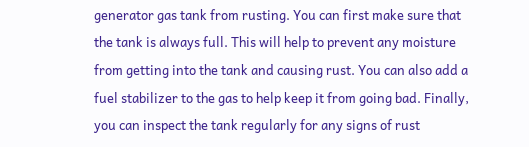generator gas tank from rusting. You can first make sure that the tank is always full. This will help to prevent any moisture from getting into the tank and causing rust. You can also add a fuel stabilizer to the gas to help keep it from going bad. Finally, you can inspect the tank regularly for any signs of rust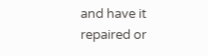and have it repaired or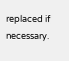replaced if necessary.